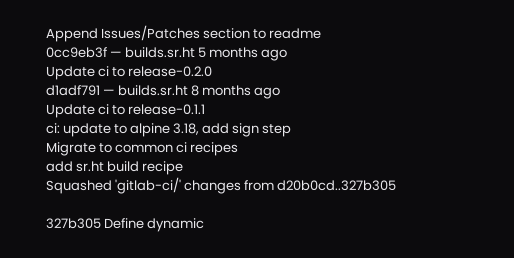Append Issues/Patches section to readme
0cc9eb3f — builds.sr.ht 5 months ago
Update ci to release-0.2.0
d1adf791 — builds.sr.ht 8 months ago
Update ci to release-0.1.1
ci: update to alpine 3.18, add sign step
Migrate to common ci recipes
add sr.ht build recipe
Squashed 'gitlab-ci/' changes from d20b0cd..327b305

327b305 Define dynamic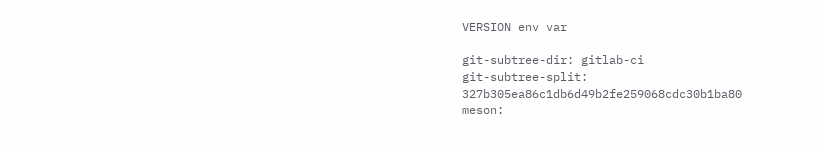VERSION env var

git-subtree-dir: gitlab-ci
git-subtree-split: 327b305ea86c1db6d49b2fe259068cdc30b1ba80
meson: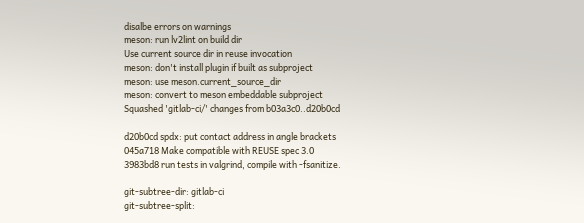disalbe errors on warnings
meson: run lv2lint on build dir
Use current source dir in reuse invocation
meson: don't install plugin if built as subproject
meson: use meson.current_source_dir
meson: convert to meson embeddable subproject
Squashed 'gitlab-ci/' changes from b03a3c0..d20b0cd

d20b0cd spdx: put contact address in angle brackets
045a718 Make compatible with REUSE spec 3.0
3983bd8 run tests in valgrind, compile with -fsanitize.

git-subtree-dir: gitlab-ci
git-subtree-split: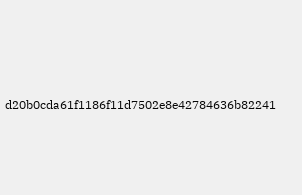d20b0cda61f1186f11d7502e8e42784636b82241